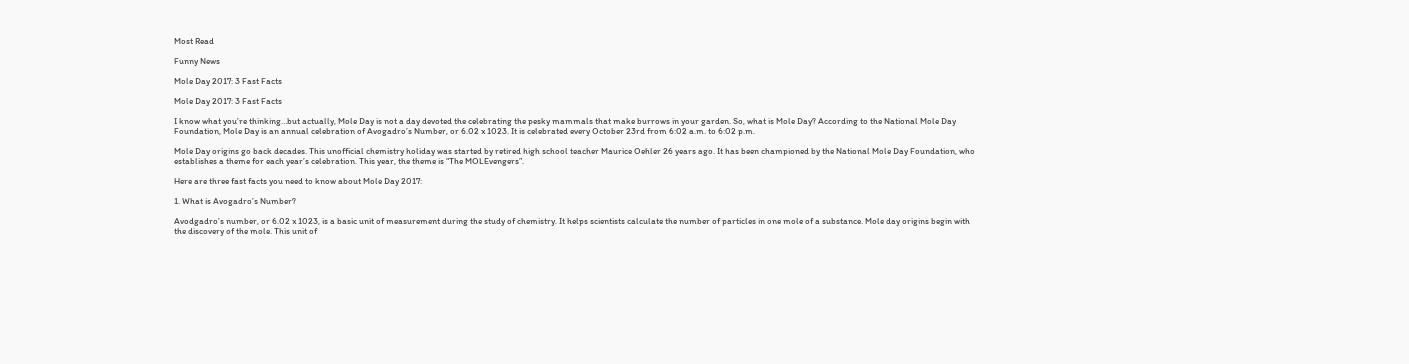Most Read

Funny News

Mole Day 2017: 3 Fast Facts

Mole Day 2017: 3 Fast Facts

I know what you’re thinking…but actually, Mole Day is not a day devoted the celebrating the pesky mammals that make burrows in your garden. So, what is Mole Day? According to the National Mole Day Foundation, Mole Day is an annual celebration of Avogadro’s Number, or 6.02 x 1023. It is celebrated every October 23rd from 6:02 a.m. to 6:02 p.m.

Mole Day origins go back decades. This unofficial chemistry holiday was started by retired high school teacher Maurice Oehler 26 years ago. It has been championed by the National Mole Day Foundation, who establishes a theme for each year’s celebration. This year, the theme is “The MOLEvengers”.

Here are three fast facts you need to know about Mole Day 2017:

1. What is Avogadro’s Number?

Avodgadro’s number, or 6.02 x 1023, is a basic unit of measurement during the study of chemistry. It helps scientists calculate the number of particles in one mole of a substance. Mole day origins begin with the discovery of the mole. This unit of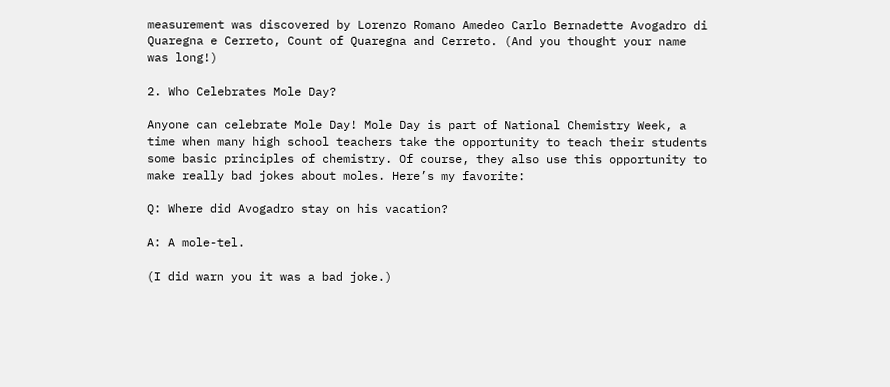measurement was discovered by Lorenzo Romano Amedeo Carlo Bernadette Avogadro di Quaregna e Cerreto, Count of Quaregna and Cerreto. (And you thought your name was long!)

2. Who Celebrates Mole Day?

Anyone can celebrate Mole Day! Mole Day is part of National Chemistry Week, a time when many high school teachers take the opportunity to teach their students some basic principles of chemistry. Of course, they also use this opportunity to make really bad jokes about moles. Here’s my favorite:

Q: Where did Avogadro stay on his vacation?

A: A mole-tel.

(I did warn you it was a bad joke.)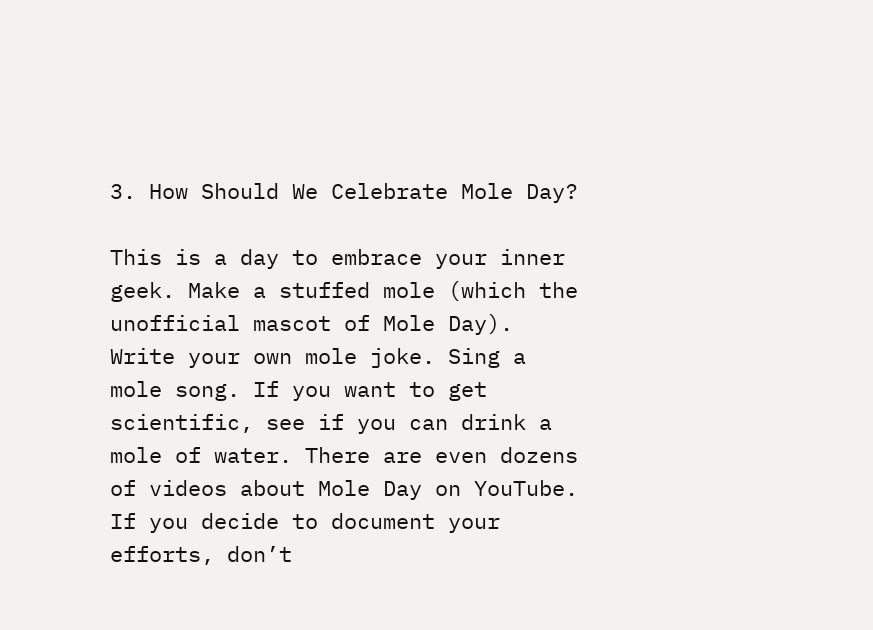3. How Should We Celebrate Mole Day?

This is a day to embrace your inner geek. Make a stuffed mole (which the unofficial mascot of Mole Day). Write your own mole joke. Sing a mole song. If you want to get scientific, see if you can drink a mole of water. There are even dozens of videos about Mole Day on YouTube. If you decide to document your efforts, don’t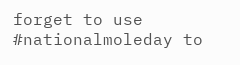forget to use #nationalmoleday to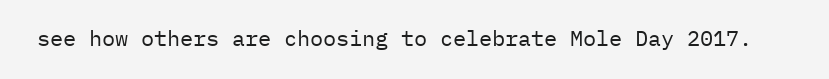see how others are choosing to celebrate Mole Day 2017.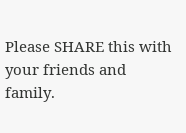Please SHARE this with your friends and family.